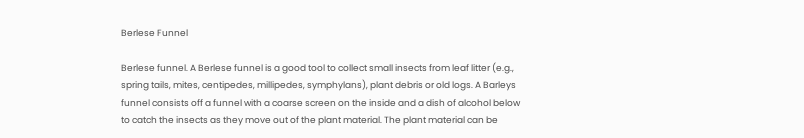Berlese Funnel

Berlese funnel. A Berlese funnel is a good tool to collect small insects from leaf litter (e.g., spring tails, mites, centipedes, millipedes, symphylans), plant debris or old logs. A Barleys funnel consists off a funnel with a coarse screen on the inside and a dish of alcohol below to catch the insects as they move out of the plant material. The plant material can be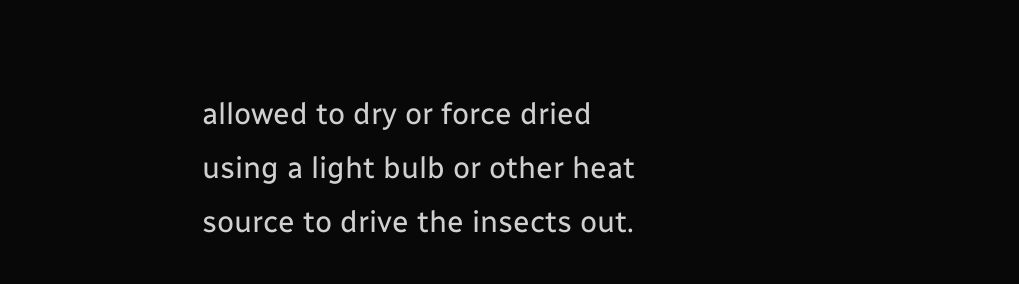allowed to dry or force dried using a light bulb or other heat source to drive the insects out.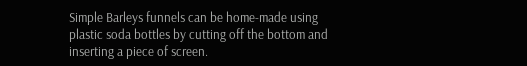Simple Barleys funnels can be home-made using plastic soda bottles by cutting off the bottom and inserting a piece of screen.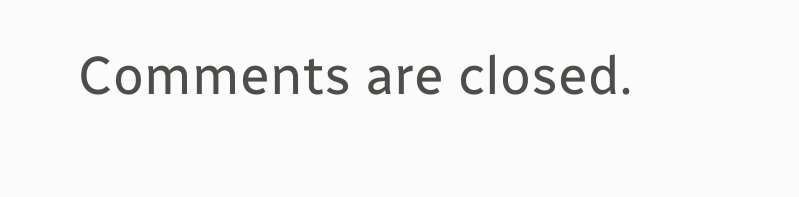Comments are closed.